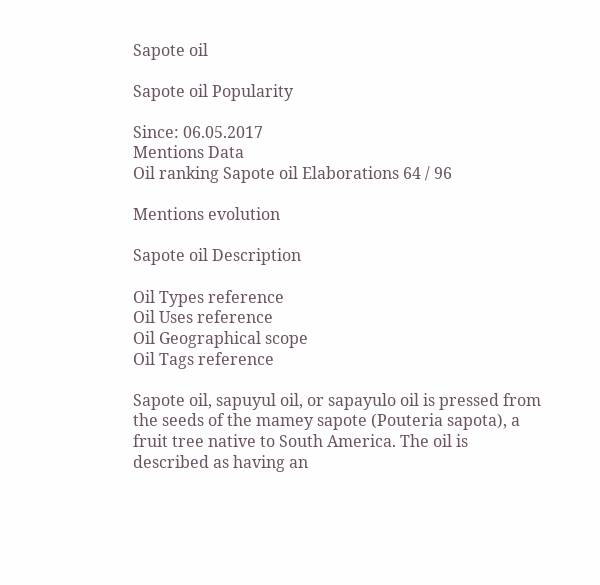Sapote oil

Sapote oil Popularity

Since: 06.05.2017
Mentions Data
Oil ranking Sapote oil Elaborations 64 / 96

Mentions evolution

Sapote oil Description

Oil Types reference
Oil Uses reference
Oil Geographical scope
Oil Tags reference

Sapote oil, sapuyul oil, or sapayulo oil is pressed from the seeds of the mamey sapote (Pouteria sapota), a fruit tree native to South America. The oil is described as having an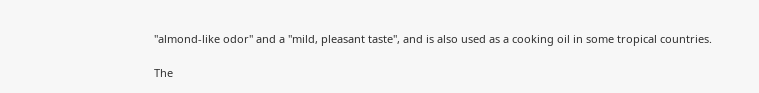"almond-like odor" and a "mild, pleasant taste", and is also used as a cooking oil in some tropical countries.

The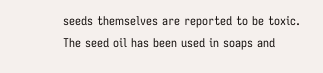seeds themselves are reported to be toxic. The seed oil has been used in soaps and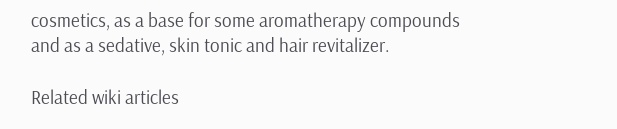cosmetics, as a base for some aromatherapy compounds and as a sedative, skin tonic and hair revitalizer.

Related wiki articles